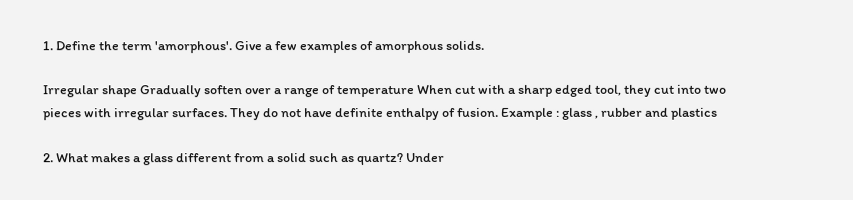1. Define the term 'amorphous'. Give a few examples of amorphous solids.

Irregular shape Gradually soften over a range of temperature When cut with a sharp edged tool, they cut into two pieces with irregular surfaces. They do not have definite enthalpy of fusion. Example : glass , rubber and plastics

2. What makes a glass different from a solid such as quartz? Under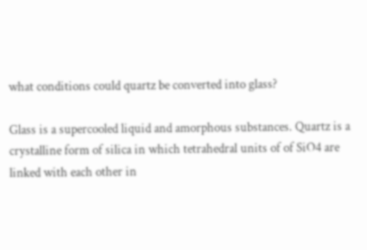what conditions could quartz be converted into glass?

Glass is a supercooled liquid and amorphous substances. Quartz is a crystalline form of silica in which tetrahedral units of of SiO4 are linked with each other in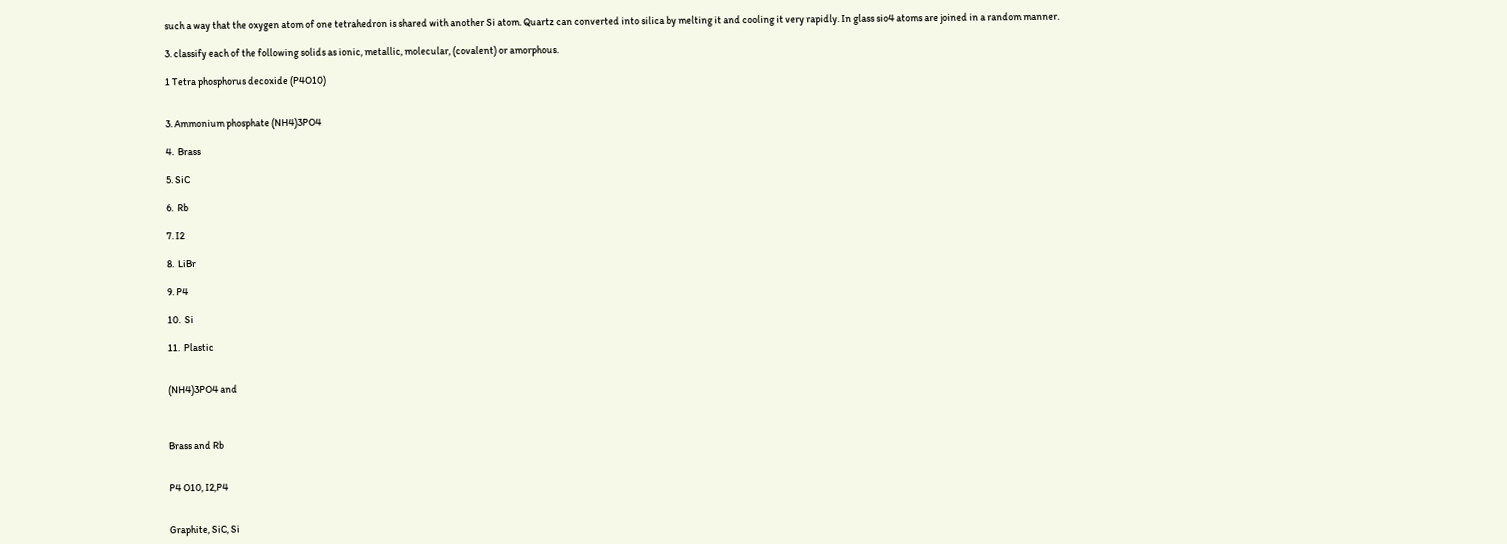such a way that the oxygen atom of one tetrahedron is shared with another Si atom. Quartz can converted into silica by melting it and cooling it very rapidly. In glass sio4 atoms are joined in a random manner.

3. classify each of the following solids as ionic, metallic, molecular, (covalent) or amorphous.

1 Tetra phosphorus decoxide (P4O10)


3. Ammonium phosphate (NH4)3PO4

4.  Brass

5. SiC

6.  Rb

7. I2

8.  LiBr

9. P4

10.  Si

11.  Plastic


(NH4)3PO4 and



Brass and Rb


P4 O10, I2,P4


Graphite, SiC, Si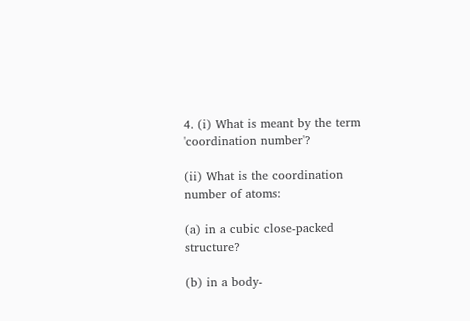4. (i) What is meant by the term 'coordination number'?

(ii) What is the coordination number of atoms:

(a) in a cubic close-packed structure?

(b) in a body-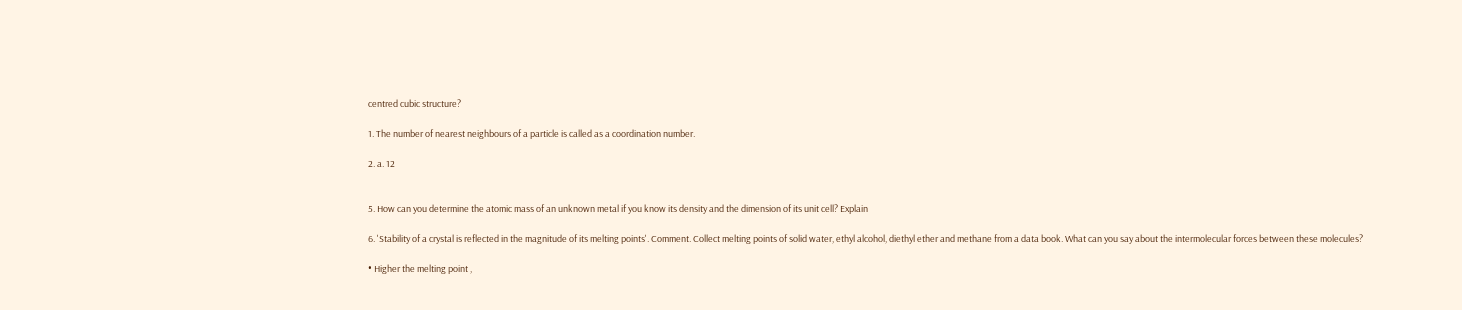centred cubic structure?

1. The number of nearest neighbours of a particle is called as a coordination number.

2. a. 12


5. How can you determine the atomic mass of an unknown metal if you know its density and the dimension of its unit cell? Explain

6. 'Stability of a crystal is reflected in the magnitude of its melting points'. Comment. Collect melting points of solid water, ethyl alcohol, diethyl ether and methane from a data book. What can you say about the intermolecular forces between these molecules?

• Higher the melting point ,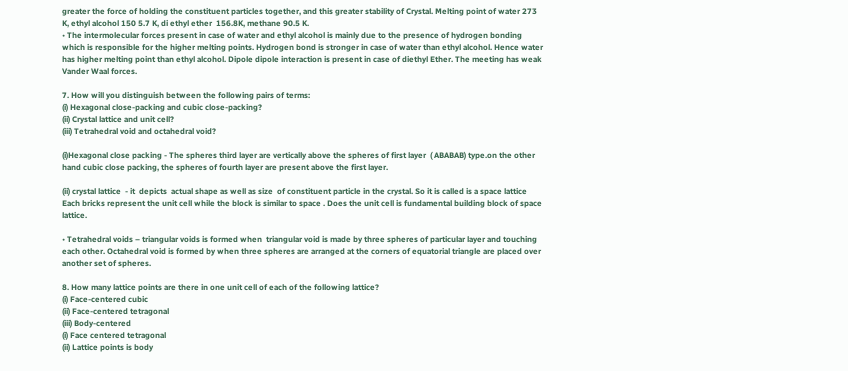greater the force of holding the constituent particles together, and this greater stability of Crystal. Melting point of water 273 K, ethyl alcohol 150 5.7 K, di ethyl ether  156.8K, methane 90.5 K.
• The intermolecular forces present in case of water and ethyl alcohol is mainly due to the presence of hydrogen bonding which is responsible for the higher melting points. Hydrogen bond is stronger in case of water than ethyl alcohol. Hence water has higher melting point than ethyl alcohol. Dipole dipole interaction is present in case of diethyl Ether. The meeting has weak Vander Waal forces.

7. How will you distinguish between the following pairs of terms:
(i) Hexagonal close-packing and cubic close-packing?
(ii) Crystal lattice and unit cell?
(iii) Tetrahedral void and octahedral void?

(i)Hexagonal close packing - The spheres third layer are vertically above the spheres of first layer  ( ABABAB) type.on the other hand cubic close packing, the spheres of fourth layer are present above the first layer.

(ii) crystal lattice  - it  depicts  actual shape as well as size  of constituent particle in the crystal. So it is called is a space lattice Each bricks represent the unit cell while the block is similar to space . Does the unit cell is fundamental building block of space lattice.

• Tetrahedral voids – triangular voids is formed when  triangular void is made by three spheres of particular layer and touching each other. Octahedral void is formed by when three spheres are arranged at the corners of equatorial triangle are placed over another set of spheres.

8. How many lattice points are there in one unit cell of each of the following lattice?
(i) Face-centered cubic
(ii) Face-centered tetragonal
(iii) Body-centered
(i) Face centered tetragonal
(ii) Lattice points is body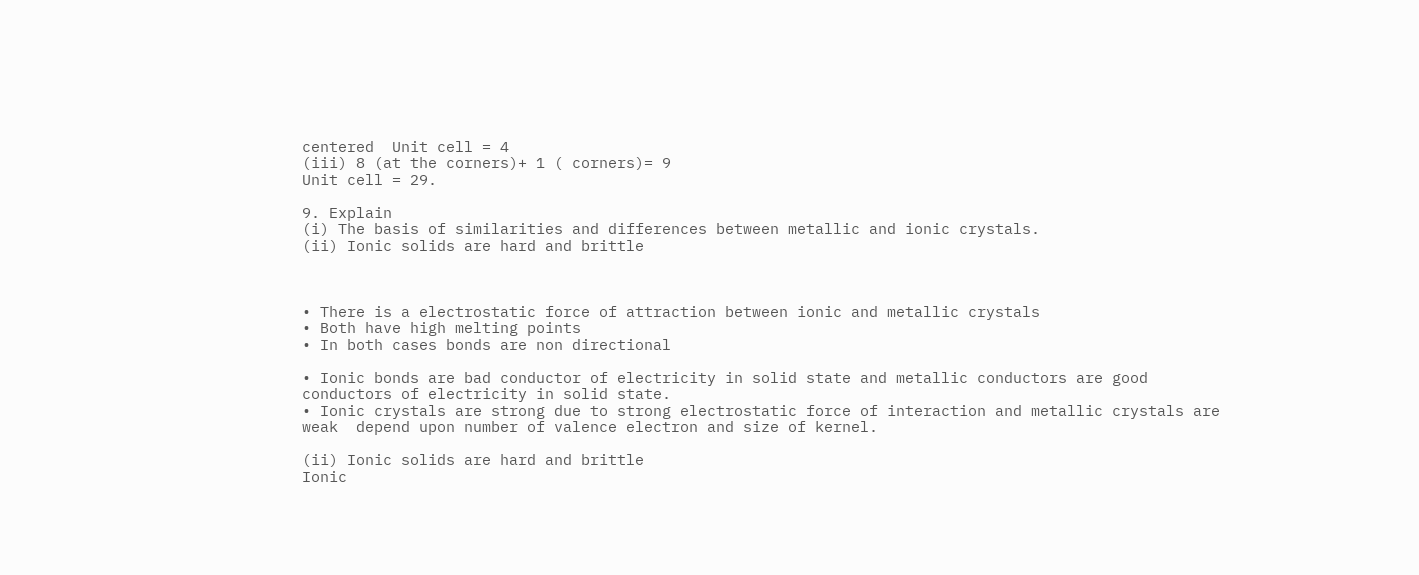centered  Unit cell = 4
(iii) 8 (at the corners)+ 1 ( corners)= 9
Unit cell = 29.

9. Explain
(i) The basis of similarities and differences between metallic and ionic crystals.
(ii) Ionic solids are hard and brittle



• There is a electrostatic force of attraction between ionic and metallic crystals
• Both have high melting points
• In both cases bonds are non directional

• Ionic bonds are bad conductor of electricity in solid state and metallic conductors are good conductors of electricity in solid state.
• Ionic crystals are strong due to strong electrostatic force of interaction and metallic crystals are weak  depend upon number of valence electron and size of kernel.

(ii) Ionic solids are hard and brittle
Ionic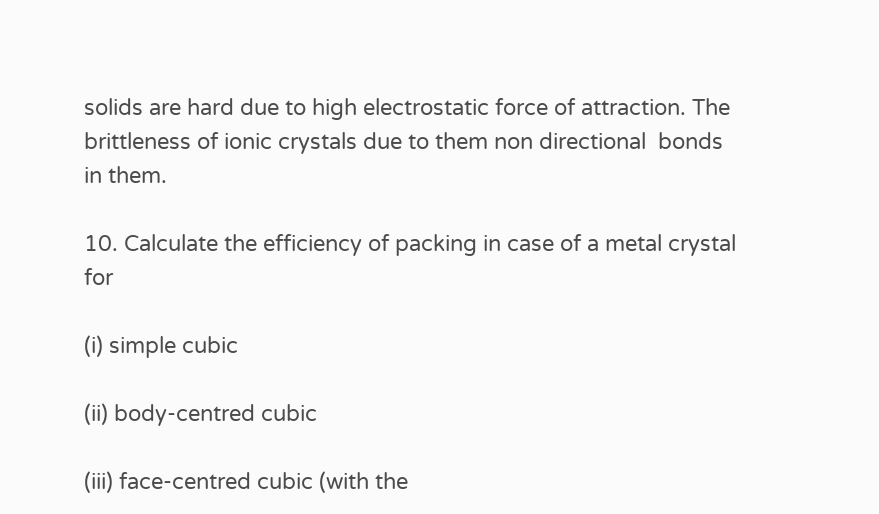solids are hard due to high electrostatic force of attraction. The brittleness of ionic crystals due to them non directional  bonds in them.

10. Calculate the efficiency of packing in case of a metal crystal for

(i) simple cubic

(ii) body-centred cubic

(iii) face-centred cubic (with the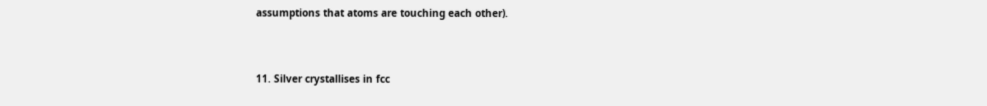assumptions that atoms are touching each other).


11. Silver crystallises in fcc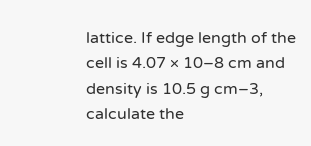lattice. If edge length of the cell is 4.07 × 10–8 cm and density is 10.5 g cm–3, calculate the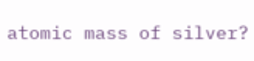atomic mass of silver?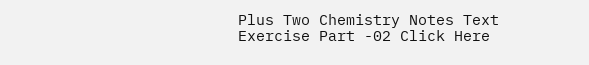Plus Two Chemistry Notes Text Exercise Part -02 Click Here